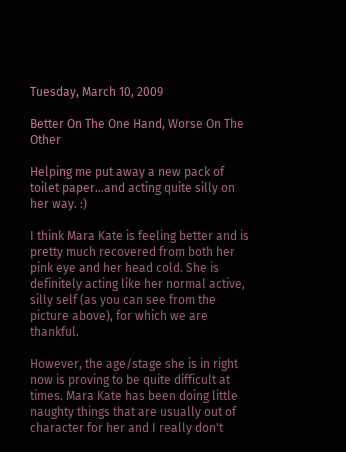Tuesday, March 10, 2009

Better On The One Hand, Worse On The Other

Helping me put away a new pack of toilet paper...and acting quite silly on her way. :)

I think Mara Kate is feeling better and is pretty much recovered from both her pink eye and her head cold. She is definitely acting like her normal active, silly self (as you can see from the picture above), for which we are thankful.

However, the age/stage she is in right now is proving to be quite difficult at times. Mara Kate has been doing little naughty things that are usually out of character for her and I really don't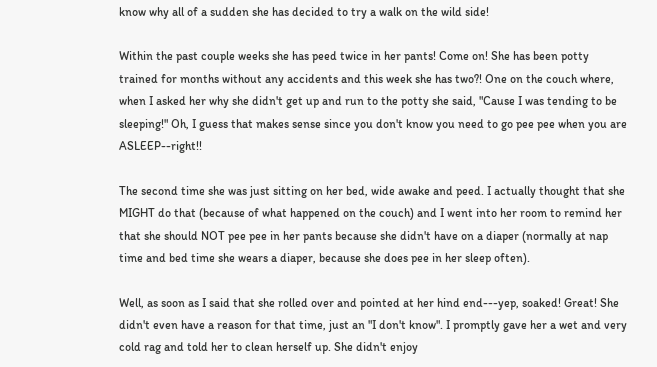know why all of a sudden she has decided to try a walk on the wild side!

Within the past couple weeks she has peed twice in her pants! Come on! She has been potty trained for months without any accidents and this week she has two?! One on the couch where, when I asked her why she didn't get up and run to the potty she said, "Cause I was tending to be sleeping!" Oh, I guess that makes sense since you don't know you need to go pee pee when you are ASLEEP--right!!

The second time she was just sitting on her bed, wide awake and peed. I actually thought that she MIGHT do that (because of what happened on the couch) and I went into her room to remind her that she should NOT pee pee in her pants because she didn't have on a diaper (normally at nap time and bed time she wears a diaper, because she does pee in her sleep often).

Well, as soon as I said that she rolled over and pointed at her hind end---yep, soaked! Great! She didn't even have a reason for that time, just an "I don't know". I promptly gave her a wet and very cold rag and told her to clean herself up. She didn't enjoy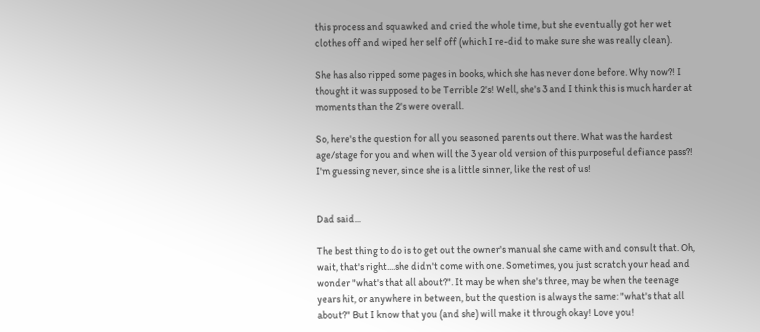this process and squawked and cried the whole time, but she eventually got her wet clothes off and wiped her self off (which I re-did to make sure she was really clean).

She has also ripped some pages in books, which she has never done before. Why now?! I thought it was supposed to be Terrible 2's! Well, she's 3 and I think this is much harder at moments than the 2's were overall.

So, here's the question for all you seasoned parents out there. What was the hardest age/stage for you and when will the 3 year old version of this purposeful defiance pass?! I'm guessing never, since she is a little sinner, like the rest of us!


Dad said...

The best thing to do is to get out the owner's manual she came with and consult that. Oh, wait, that's right....she didn't come with one. Sometimes, you just scratch your head and wonder "what's that all about?". It may be when she's three, may be when the teenage years hit, or anywhere in between, but the question is always the same: "what's that all about?" But I know that you (and she) will make it through okay! Love you!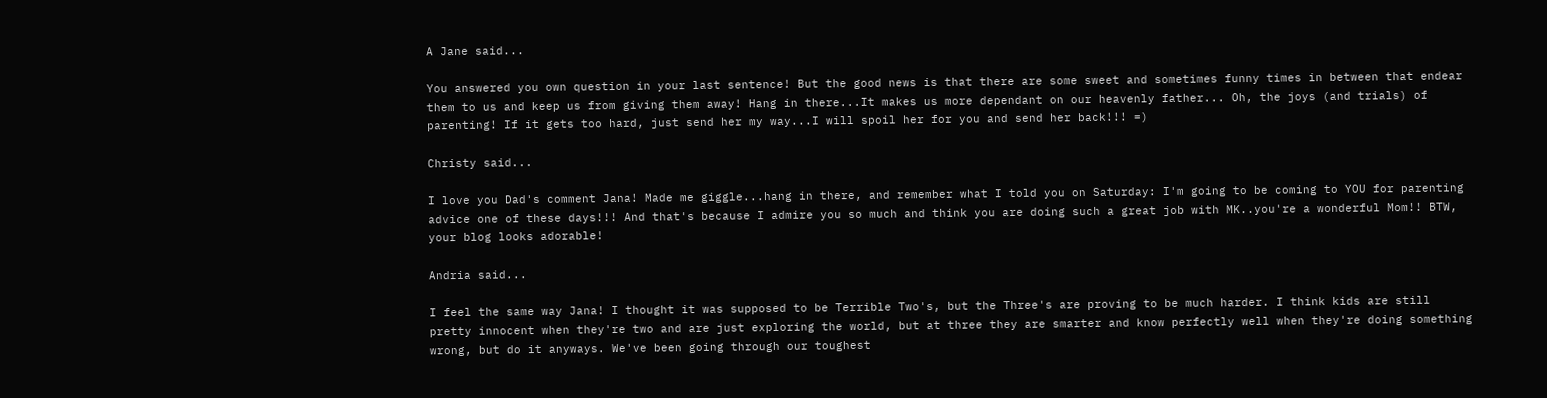A Jane said...

You answered you own question in your last sentence! But the good news is that there are some sweet and sometimes funny times in between that endear them to us and keep us from giving them away! Hang in there...It makes us more dependant on our heavenly father... Oh, the joys (and trials) of parenting! If it gets too hard, just send her my way...I will spoil her for you and send her back!!! =)

Christy said...

I love you Dad's comment Jana! Made me giggle...hang in there, and remember what I told you on Saturday: I'm going to be coming to YOU for parenting advice one of these days!!! And that's because I admire you so much and think you are doing such a great job with MK..you're a wonderful Mom!! BTW, your blog looks adorable!

Andria said...

I feel the same way Jana! I thought it was supposed to be Terrible Two's, but the Three's are proving to be much harder. I think kids are still pretty innocent when they're two and are just exploring the world, but at three they are smarter and know perfectly well when they're doing something wrong, but do it anyways. We've been going through our toughest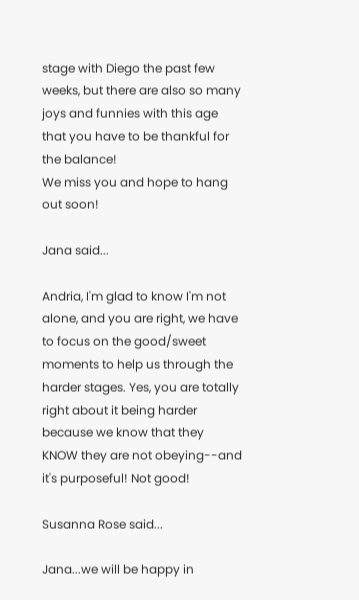stage with Diego the past few weeks, but there are also so many joys and funnies with this age that you have to be thankful for the balance!
We miss you and hope to hang out soon!

Jana said...

Andria, I'm glad to know I'm not alone, and you are right, we have to focus on the good/sweet moments to help us through the harder stages. Yes, you are totally right about it being harder because we know that they KNOW they are not obeying--and it's purposeful! Not good!

Susanna Rose said...

Jana...we will be happy in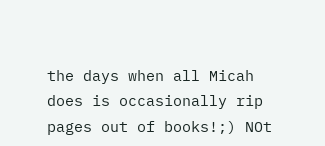the days when all Micah does is occasionally rip pages out of books!;) NOt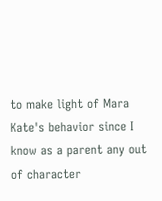to make light of Mara Kate's behavior since I know as a parent any out of character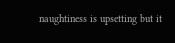naughtiness is upsetting but it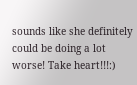sounds like she definitely could be doing a lot worse! Take heart!!!:)